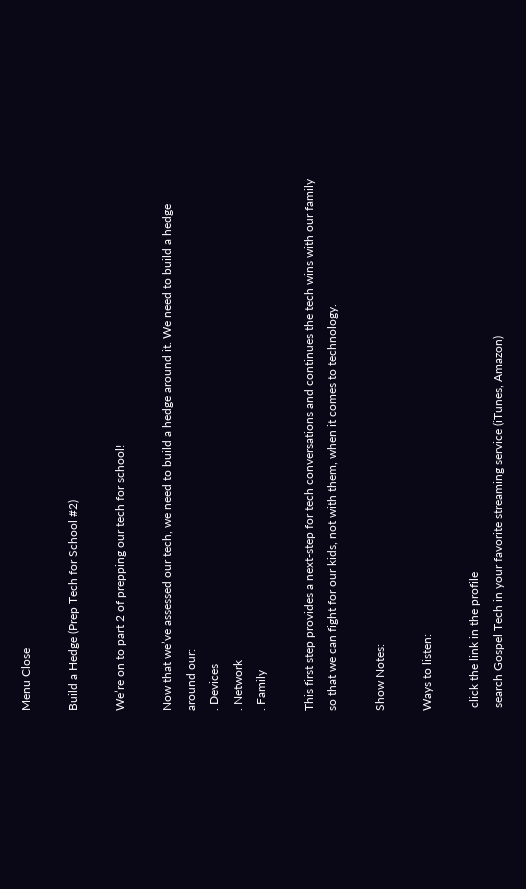Menu Close

Build a Hedge (Prep Tech for School #2)

We’re on to part 2 of prepping our tech for school!

Now that we’ve assessed our tech, we need to build a hedge around it. We need to build a hedge around our:
. Devices
. Network
. Family

This first step provides a next-step for tech conversations and continues the tech wins with our family so that we can fight for our kids, not with them, when it comes to technology.

Show Notes:

Ways to listen:

 click the link in the profile
 search Gospel Tech in your favorite streaming service (iTunes, Amazon)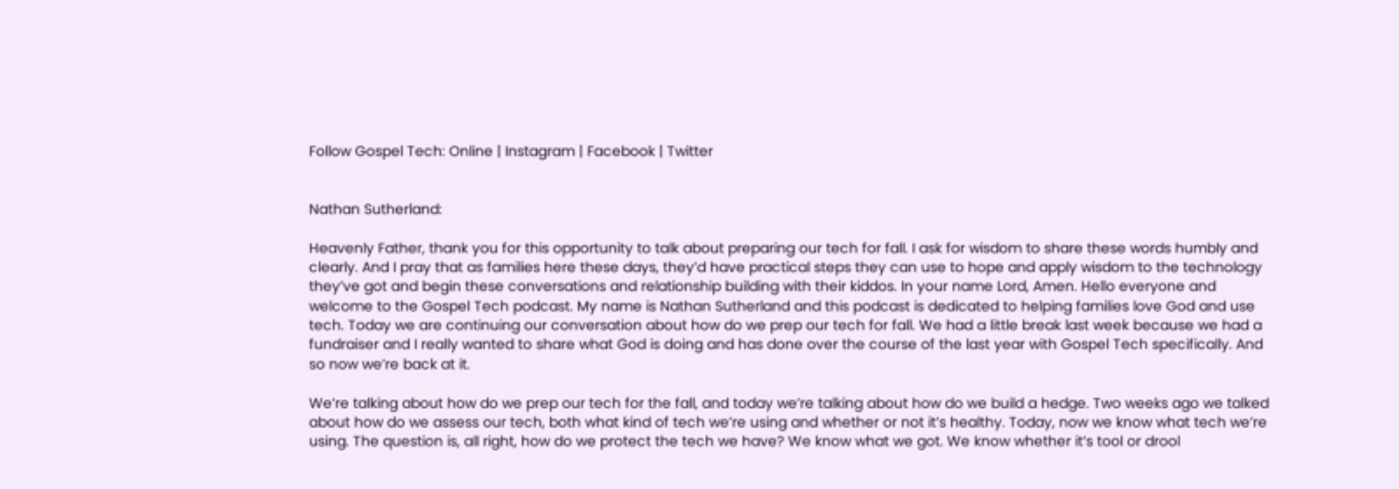Follow Gospel Tech: Online | Instagram | Facebook | Twitter


Nathan Sutherland:

Heavenly Father, thank you for this opportunity to talk about preparing our tech for fall. I ask for wisdom to share these words humbly and clearly. And I pray that as families here these days, they’d have practical steps they can use to hope and apply wisdom to the technology they’ve got and begin these conversations and relationship building with their kiddos. In your name Lord, Amen. Hello everyone and welcome to the Gospel Tech podcast. My name is Nathan Sutherland and this podcast is dedicated to helping families love God and use tech. Today we are continuing our conversation about how do we prep our tech for fall. We had a little break last week because we had a fundraiser and I really wanted to share what God is doing and has done over the course of the last year with Gospel Tech specifically. And so now we’re back at it.

We’re talking about how do we prep our tech for the fall, and today we’re talking about how do we build a hedge. Two weeks ago we talked about how do we assess our tech, both what kind of tech we’re using and whether or not it’s healthy. Today, now we know what tech we’re using. The question is, all right, how do we protect the tech we have? We know what we got. We know whether it’s tool or drool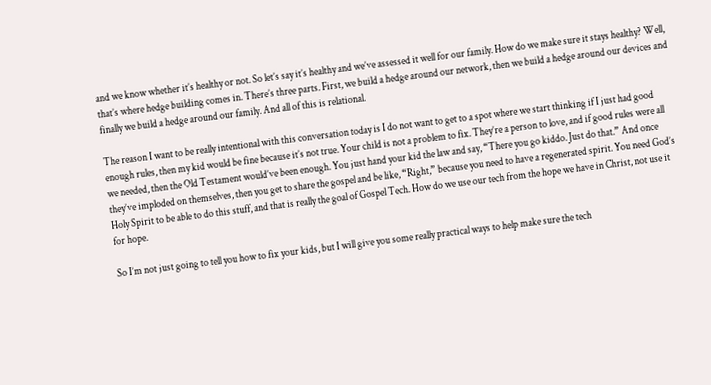and we know whether it’s healthy or not. So let’s say it’s healthy and we’ve assessed it well for our family. How do we make sure it stays healthy? Well, that’s where hedge building comes in. There’s three parts. First, we build a hedge around our network, then we build a hedge around our devices and finally we build a hedge around our family. And all of this is relational.

The reason I want to be really intentional with this conversation today is I do not want to get to a spot where we start thinking if I just had good enough rules, then my kid would be fine because it’s not true. Your child is not a problem to fix. They’re a person to love, and if good rules were all we needed, then the Old Testament would’ve been enough. You just hand your kid the law and say, “There you go kiddo. Just do that.” And once they’ve imploded on themselves, then you get to share the gospel and be like, “Right,” because you need to have a regenerated spirit. You need God’s Holy Spirit to be able to do this stuff, and that is really the goal of Gospel Tech. How do we use our tech from the hope we have in Christ, not use it for hope.

So I’m not just going to tell you how to fix your kids, but I will give you some really practical ways to help make sure the tech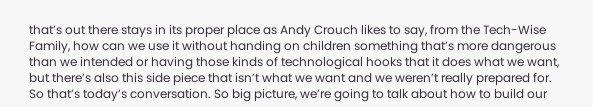that’s out there stays in its proper place as Andy Crouch likes to say, from the Tech-Wise Family, how can we use it without handing on children something that’s more dangerous than we intended or having those kinds of technological hooks that it does what we want, but there’s also this side piece that isn’t what we want and we weren’t really prepared for. So that’s today’s conversation. So big picture, we’re going to talk about how to build our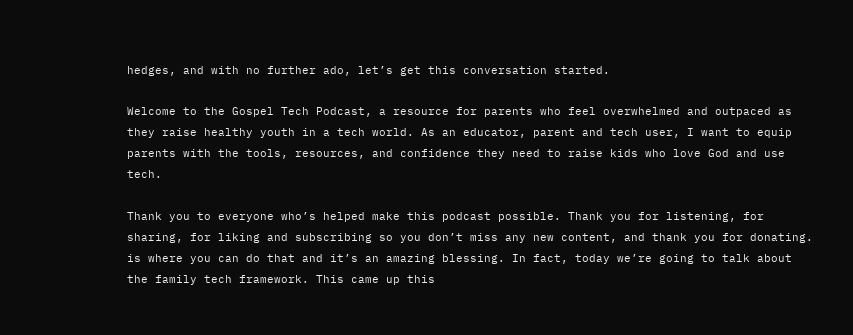hedges, and with no further ado, let’s get this conversation started.

Welcome to the Gospel Tech Podcast, a resource for parents who feel overwhelmed and outpaced as they raise healthy youth in a tech world. As an educator, parent and tech user, I want to equip parents with the tools, resources, and confidence they need to raise kids who love God and use tech.

Thank you to everyone who’s helped make this podcast possible. Thank you for listening, for sharing, for liking and subscribing so you don’t miss any new content, and thank you for donating. is where you can do that and it’s an amazing blessing. In fact, today we’re going to talk about the family tech framework. This came up this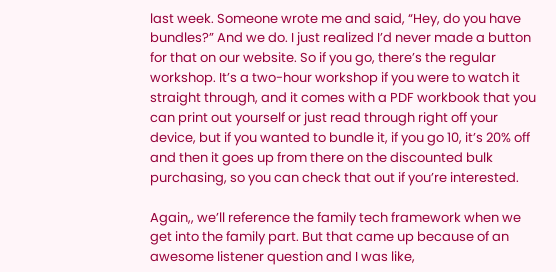last week. Someone wrote me and said, “Hey, do you have bundles?” And we do. I just realized I’d never made a button for that on our website. So if you go, there’s the regular workshop. It’s a two-hour workshop if you were to watch it straight through, and it comes with a PDF workbook that you can print out yourself or just read through right off your device, but if you wanted to bundle it, if you go 10, it’s 20% off and then it goes up from there on the discounted bulk purchasing, so you can check that out if you’re interested.

Again,, we’ll reference the family tech framework when we get into the family part. But that came up because of an awesome listener question and I was like,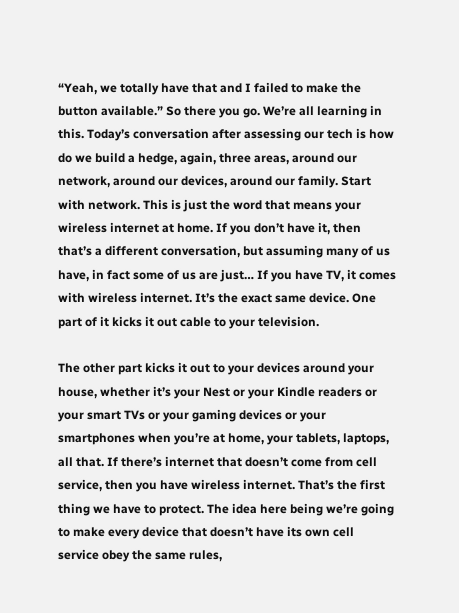“Yeah, we totally have that and I failed to make the button available.” So there you go. We’re all learning in this. Today’s conversation after assessing our tech is how do we build a hedge, again, three areas, around our network, around our devices, around our family. Start with network. This is just the word that means your wireless internet at home. If you don’t have it, then that’s a different conversation, but assuming many of us have, in fact some of us are just… If you have TV, it comes with wireless internet. It’s the exact same device. One part of it kicks it out cable to your television.

The other part kicks it out to your devices around your house, whether it’s your Nest or your Kindle readers or your smart TVs or your gaming devices or your smartphones when you’re at home, your tablets, laptops, all that. If there’s internet that doesn’t come from cell service, then you have wireless internet. That’s the first thing we have to protect. The idea here being we’re going to make every device that doesn’t have its own cell service obey the same rules,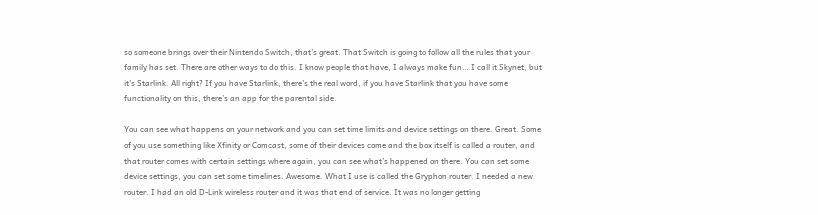so someone brings over their Nintendo Switch, that’s great. That Switch is going to follow all the rules that your family has set. There are other ways to do this. I know people that have, I always make fun… I call it Skynet, but it’s Starlink. All right? If you have Starlink, there’s the real word, if you have Starlink that you have some functionality on this, there’s an app for the parental side.

You can see what happens on your network and you can set time limits and device settings on there. Great. Some of you use something like Xfinity or Comcast, some of their devices come and the box itself is called a router, and that router comes with certain settings where again, you can see what’s happened on there. You can set some device settings, you can set some timelines. Awesome. What I use is called the Gryphon router. I needed a new router. I had an old D-Link wireless router and it was that end of service. It was no longer getting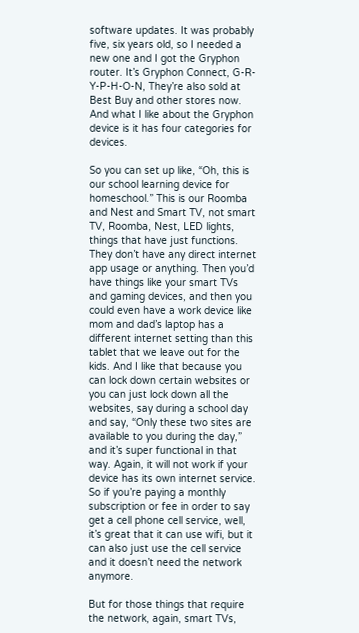software updates. It was probably five, six years old, so I needed a new one and I got the Gryphon router. It’s Gryphon Connect, G-R-Y-P-H-O-N, They’re also sold at Best Buy and other stores now. And what I like about the Gryphon device is it has four categories for devices.

So you can set up like, “Oh, this is our school learning device for homeschool.” This is our Roomba and Nest and Smart TV, not smart TV, Roomba, Nest, LED lights, things that have just functions. They don’t have any direct internet app usage or anything. Then you’d have things like your smart TVs and gaming devices, and then you could even have a work device like mom and dad’s laptop has a different internet setting than this tablet that we leave out for the kids. And I like that because you can lock down certain websites or you can just lock down all the websites, say during a school day and say, “Only these two sites are available to you during the day,” and it’s super functional in that way. Again, it will not work if your device has its own internet service. So if you’re paying a monthly subscription or fee in order to say get a cell phone cell service, well, it’s great that it can use wifi, but it can also just use the cell service and it doesn’t need the network anymore.

But for those things that require the network, again, smart TVs,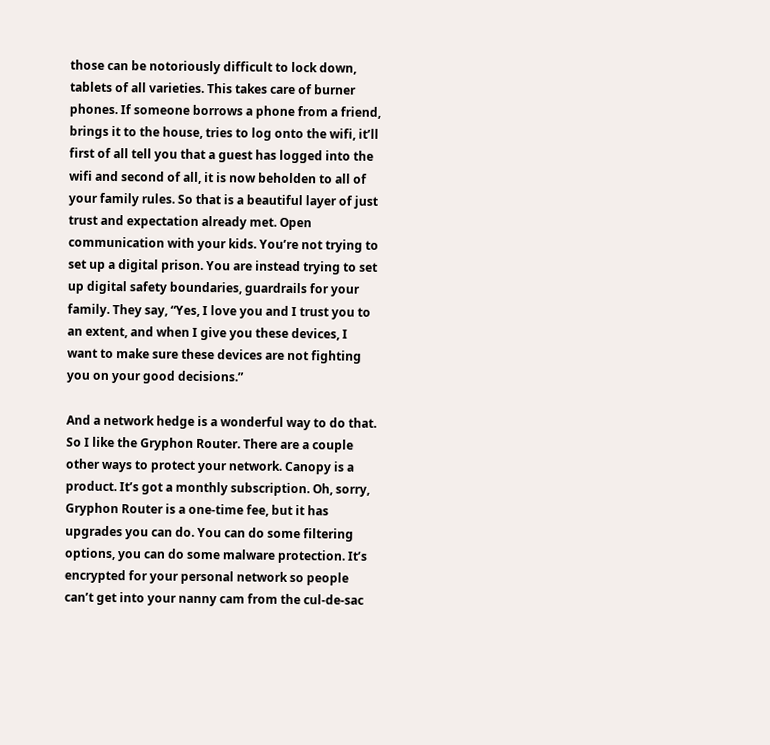those can be notoriously difficult to lock down, tablets of all varieties. This takes care of burner phones. If someone borrows a phone from a friend, brings it to the house, tries to log onto the wifi, it’ll first of all tell you that a guest has logged into the wifi and second of all, it is now beholden to all of your family rules. So that is a beautiful layer of just trust and expectation already met. Open communication with your kids. You’re not trying to set up a digital prison. You are instead trying to set up digital safety boundaries, guardrails for your family. They say, “Yes, I love you and I trust you to an extent, and when I give you these devices, I want to make sure these devices are not fighting you on your good decisions.”

And a network hedge is a wonderful way to do that. So I like the Gryphon Router. There are a couple other ways to protect your network. Canopy is a product. It’s got a monthly subscription. Oh, sorry, Gryphon Router is a one-time fee, but it has upgrades you can do. You can do some filtering options, you can do some malware protection. It’s encrypted for your personal network so people can’t get into your nanny cam from the cul-de-sac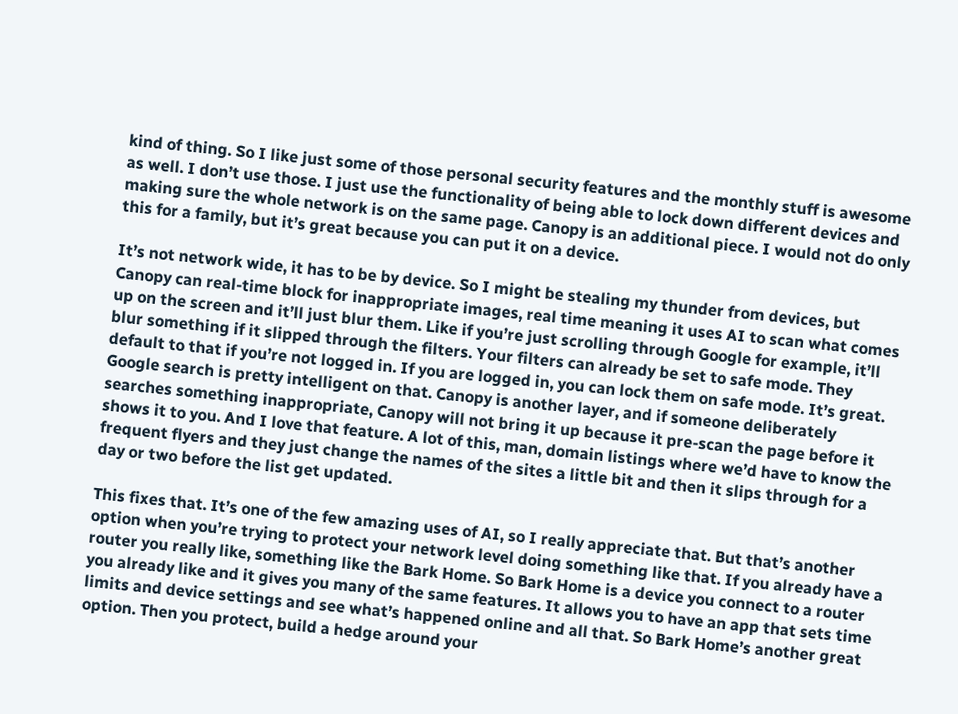kind of thing. So I like just some of those personal security features and the monthly stuff is awesome as well. I don’t use those. I just use the functionality of being able to lock down different devices and making sure the whole network is on the same page. Canopy is an additional piece. I would not do only this for a family, but it’s great because you can put it on a device.

It’s not network wide, it has to be by device. So I might be stealing my thunder from devices, but Canopy can real-time block for inappropriate images, real time meaning it uses AI to scan what comes up on the screen and it’ll just blur them. Like if you’re just scrolling through Google for example, it’ll blur something if it slipped through the filters. Your filters can already be set to safe mode. They default to that if you’re not logged in. If you are logged in, you can lock them on safe mode. It’s great. Google search is pretty intelligent on that. Canopy is another layer, and if someone deliberately searches something inappropriate, Canopy will not bring it up because it pre-scan the page before it shows it to you. And I love that feature. A lot of this, man, domain listings where we’d have to know the frequent flyers and they just change the names of the sites a little bit and then it slips through for a day or two before the list get updated.

This fixes that. It’s one of the few amazing uses of AI, so I really appreciate that. But that’s another option when you’re trying to protect your network level doing something like that. If you already have a router you really like, something like the Bark Home. So Bark Home is a device you connect to a router you already like and it gives you many of the same features. It allows you to have an app that sets time limits and device settings and see what’s happened online and all that. So Bark Home’s another great option. Then you protect, build a hedge around your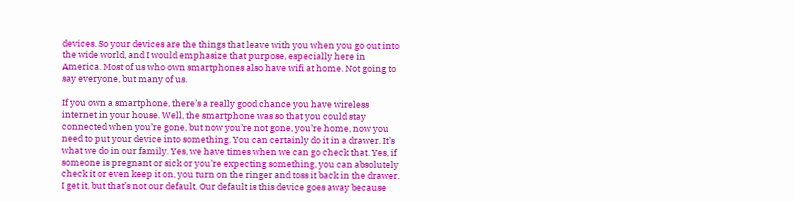devices. So your devices are the things that leave with you when you go out into the wide world, and I would emphasize that purpose, especially here in America. Most of us who own smartphones also have wifi at home. Not going to say everyone, but many of us.

If you own a smartphone, there’s a really good chance you have wireless internet in your house. Well, the smartphone was so that you could stay connected when you’re gone, but now you’re not gone, you’re home, now you need to put your device into something. You can certainly do it in a drawer. It’s what we do in our family. Yes, we have times when we can go check that. Yes, if someone is pregnant or sick or you’re expecting something, you can absolutely check it or even keep it on, you turn on the ringer and toss it back in the drawer. I get it, but that’s not our default. Our default is this device goes away because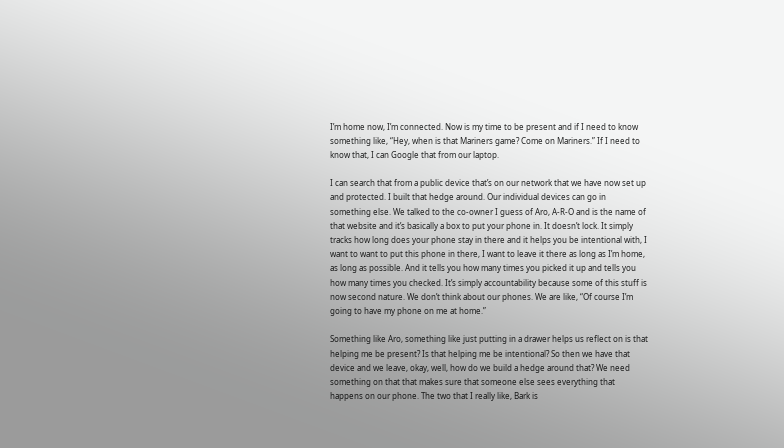I’m home now, I’m connected. Now is my time to be present and if I need to know something like, “Hey, when is that Mariners game? Come on Mariners.” If I need to know that, I can Google that from our laptop.

I can search that from a public device that’s on our network that we have now set up and protected. I built that hedge around. Our individual devices can go in something else. We talked to the co-owner I guess of Aro, A-R-O and is the name of that website and it’s basically a box to put your phone in. It doesn’t lock. It simply tracks how long does your phone stay in there and it helps you be intentional with, I want to want to put this phone in there, I want to leave it there as long as I’m home, as long as possible. And it tells you how many times you picked it up and tells you how many times you checked. It’s simply accountability because some of this stuff is now second nature. We don’t think about our phones. We are like, “Of course I’m going to have my phone on me at home.”

Something like Aro, something like just putting in a drawer helps us reflect on is that helping me be present? Is that helping me be intentional? So then we have that device and we leave, okay, well, how do we build a hedge around that? We need something on that that makes sure that someone else sees everything that happens on our phone. The two that I really like, Bark is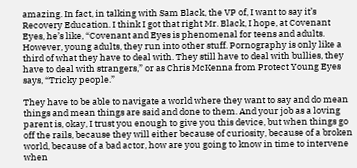amazing. In fact, in talking with Sam Black, the VP of, I want to say it’s Recovery Education. I think I got that right Mr. Black, I hope, at Covenant Eyes, he’s like, “Covenant and Eyes is phenomenal for teens and adults. However, young adults, they run into other stuff. Pornography is only like a third of what they have to deal with. They still have to deal with bullies, they have to deal with strangers,” or as Chris McKenna from Protect Young Eyes says, “Tricky people.”

They have to be able to navigate a world where they want to say and do mean things and mean things are said and done to them. And your job as a loving parent is, okay, I trust you enough to give you this device, but when things go off the rails, because they will either because of curiosity, because of a broken world, because of a bad actor, how are you going to know in time to intervene when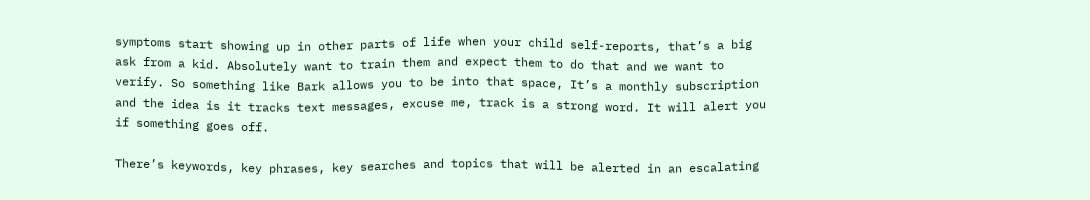symptoms start showing up in other parts of life when your child self-reports, that’s a big ask from a kid. Absolutely want to train them and expect them to do that and we want to verify. So something like Bark allows you to be into that space, It’s a monthly subscription and the idea is it tracks text messages, excuse me, track is a strong word. It will alert you if something goes off.

There’s keywords, key phrases, key searches and topics that will be alerted in an escalating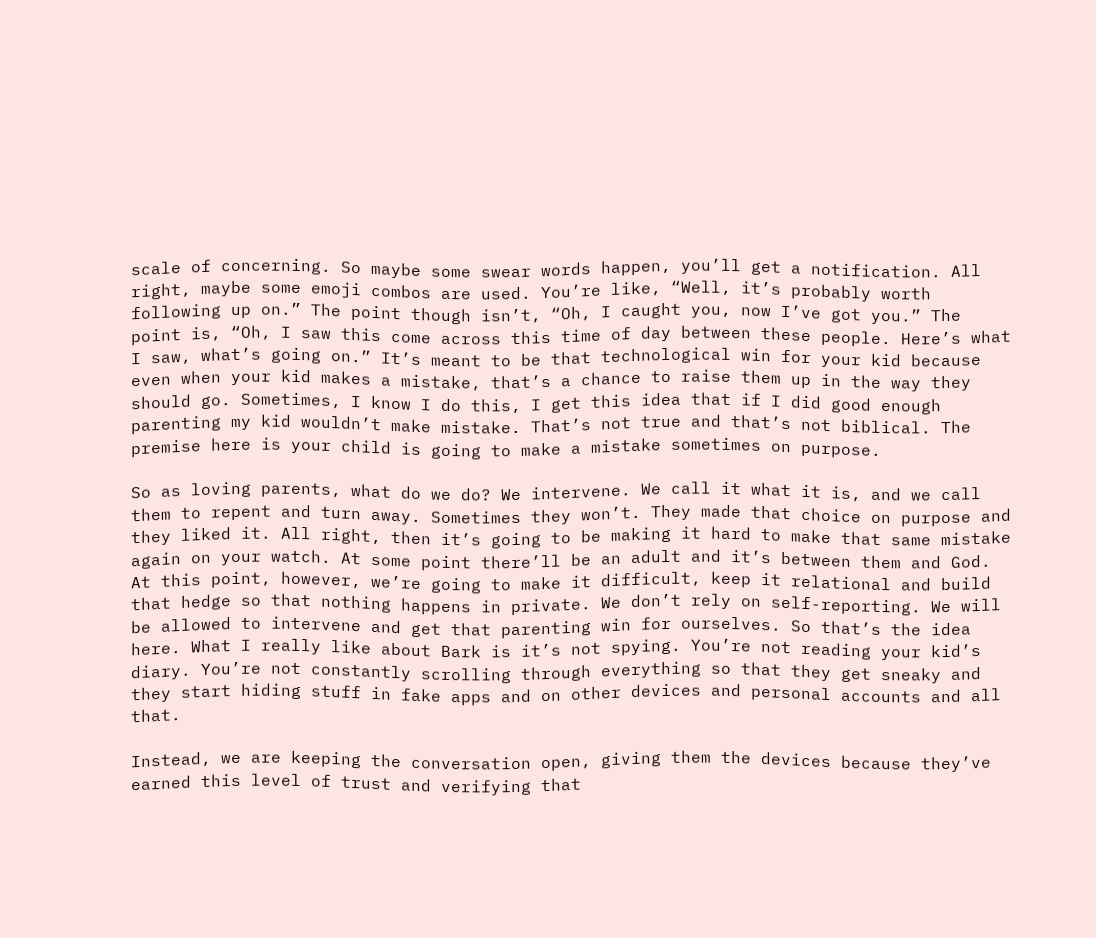scale of concerning. So maybe some swear words happen, you’ll get a notification. All right, maybe some emoji combos are used. You’re like, “Well, it’s probably worth following up on.” The point though isn’t, “Oh, I caught you, now I’ve got you.” The point is, “Oh, I saw this come across this time of day between these people. Here’s what I saw, what’s going on.” It’s meant to be that technological win for your kid because even when your kid makes a mistake, that’s a chance to raise them up in the way they should go. Sometimes, I know I do this, I get this idea that if I did good enough parenting my kid wouldn’t make mistake. That’s not true and that’s not biblical. The premise here is your child is going to make a mistake sometimes on purpose.

So as loving parents, what do we do? We intervene. We call it what it is, and we call them to repent and turn away. Sometimes they won’t. They made that choice on purpose and they liked it. All right, then it’s going to be making it hard to make that same mistake again on your watch. At some point there’ll be an adult and it’s between them and God. At this point, however, we’re going to make it difficult, keep it relational and build that hedge so that nothing happens in private. We don’t rely on self-reporting. We will be allowed to intervene and get that parenting win for ourselves. So that’s the idea here. What I really like about Bark is it’s not spying. You’re not reading your kid’s diary. You’re not constantly scrolling through everything so that they get sneaky and they start hiding stuff in fake apps and on other devices and personal accounts and all that.

Instead, we are keeping the conversation open, giving them the devices because they’ve earned this level of trust and verifying that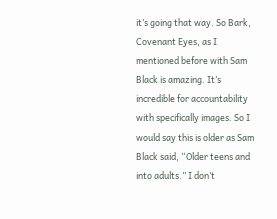it’s going that way. So Bark, Covenant Eyes, as I mentioned before with Sam Black is amazing. It’s incredible for accountability with specifically images. So I would say this is older as Sam Black said, “Older teens and into adults.” I don’t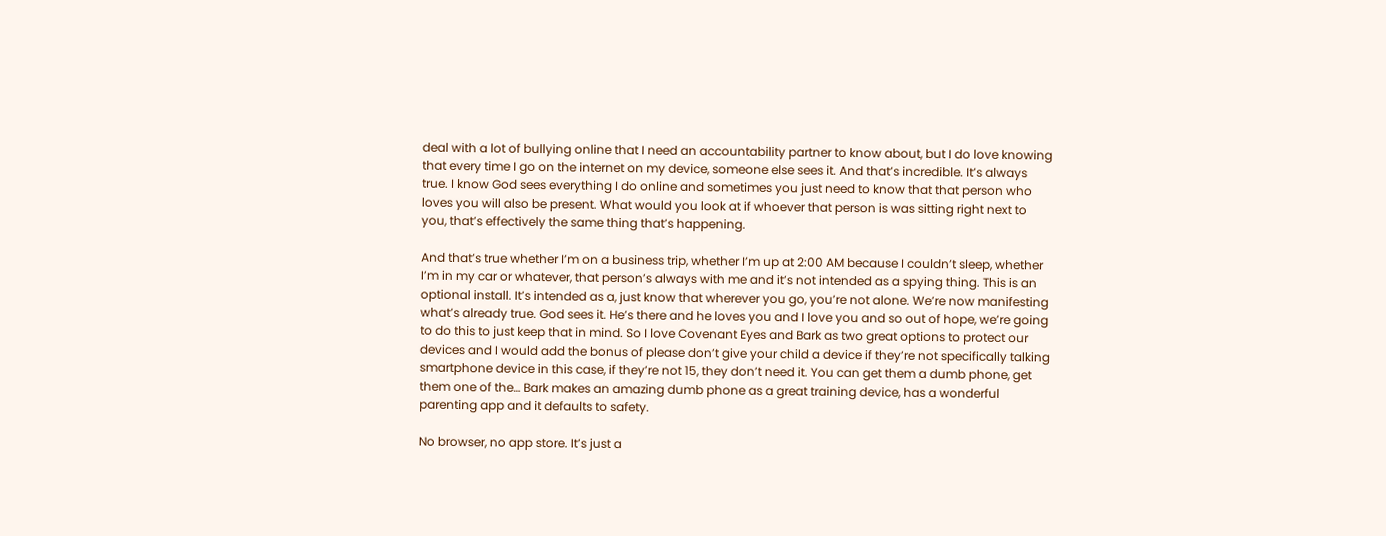deal with a lot of bullying online that I need an accountability partner to know about, but I do love knowing that every time I go on the internet on my device, someone else sees it. And that’s incredible. It’s always true. I know God sees everything I do online and sometimes you just need to know that that person who loves you will also be present. What would you look at if whoever that person is was sitting right next to you, that’s effectively the same thing that’s happening.

And that’s true whether I’m on a business trip, whether I’m up at 2:00 AM because I couldn’t sleep, whether I’m in my car or whatever, that person’s always with me and it’s not intended as a spying thing. This is an optional install. It’s intended as a, just know that wherever you go, you’re not alone. We’re now manifesting what’s already true. God sees it. He’s there and he loves you and I love you and so out of hope, we’re going to do this to just keep that in mind. So I love Covenant Eyes and Bark as two great options to protect our devices and I would add the bonus of please don’t give your child a device if they’re not specifically talking smartphone device in this case, if they’re not 15, they don’t need it. You can get them a dumb phone, get them one of the… Bark makes an amazing dumb phone as a great training device, has a wonderful parenting app and it defaults to safety.

No browser, no app store. It’s just a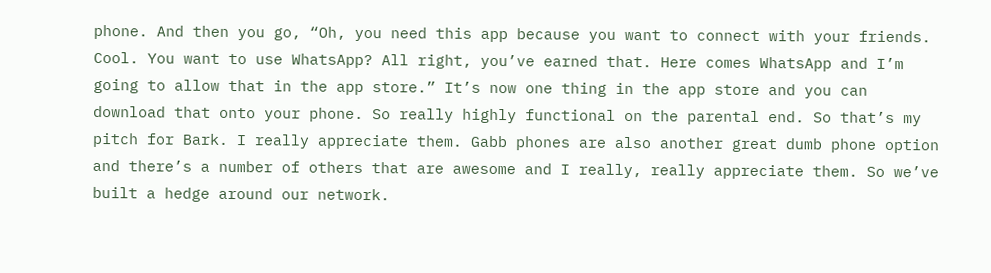phone. And then you go, “Oh, you need this app because you want to connect with your friends. Cool. You want to use WhatsApp? All right, you’ve earned that. Here comes WhatsApp and I’m going to allow that in the app store.” It’s now one thing in the app store and you can download that onto your phone. So really highly functional on the parental end. So that’s my pitch for Bark. I really appreciate them. Gabb phones are also another great dumb phone option and there’s a number of others that are awesome and I really, really appreciate them. So we’ve built a hedge around our network.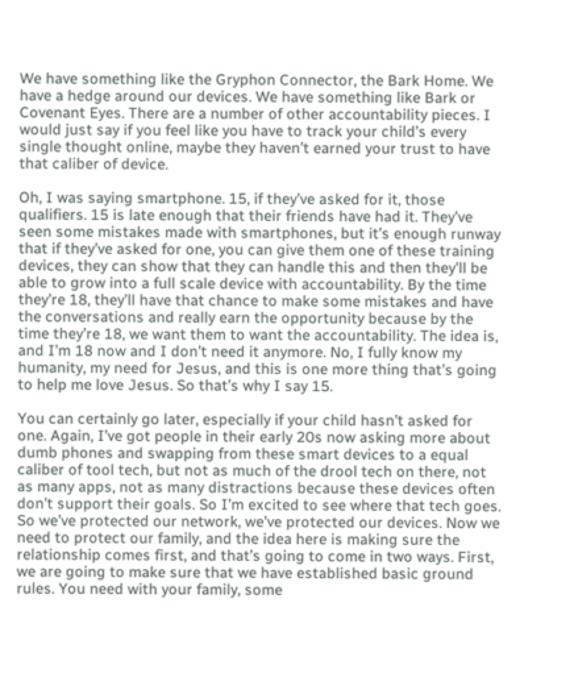We have something like the Gryphon Connector, the Bark Home. We have a hedge around our devices. We have something like Bark or Covenant Eyes. There are a number of other accountability pieces. I would just say if you feel like you have to track your child’s every single thought online, maybe they haven’t earned your trust to have that caliber of device.

Oh, I was saying smartphone. 15, if they’ve asked for it, those qualifiers. 15 is late enough that their friends have had it. They’ve seen some mistakes made with smartphones, but it’s enough runway that if they’ve asked for one, you can give them one of these training devices, they can show that they can handle this and then they’ll be able to grow into a full scale device with accountability. By the time they’re 18, they’ll have that chance to make some mistakes and have the conversations and really earn the opportunity because by the time they’re 18, we want them to want the accountability. The idea is, and I’m 18 now and I don’t need it anymore. No, I fully know my humanity, my need for Jesus, and this is one more thing that’s going to help me love Jesus. So that’s why I say 15.

You can certainly go later, especially if your child hasn’t asked for one. Again, I’ve got people in their early 20s now asking more about dumb phones and swapping from these smart devices to a equal caliber of tool tech, but not as much of the drool tech on there, not as many apps, not as many distractions because these devices often don’t support their goals. So I’m excited to see where that tech goes. So we’ve protected our network, we’ve protected our devices. Now we need to protect our family, and the idea here is making sure the relationship comes first, and that’s going to come in two ways. First, we are going to make sure that we have established basic ground rules. You need with your family, some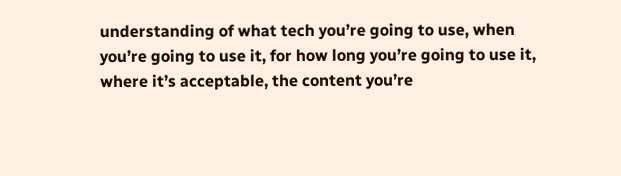understanding of what tech you’re going to use, when you’re going to use it, for how long you’re going to use it, where it’s acceptable, the content you’re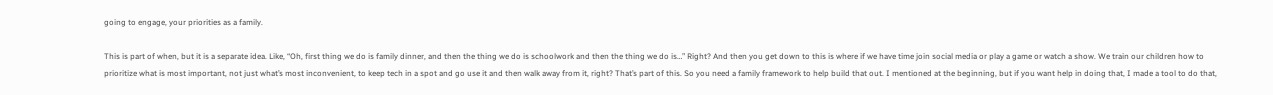going to engage, your priorities as a family.

This is part of when, but it is a separate idea. Like, “Oh, first thing we do is family dinner, and then the thing we do is schoolwork and then the thing we do is…” Right? And then you get down to this is where if we have time join social media or play a game or watch a show. We train our children how to prioritize what is most important, not just what’s most inconvenient, to keep tech in a spot and go use it and then walk away from it, right? That’s part of this. So you need a family framework to help build that out. I mentioned at the beginning, but if you want help in doing that, I made a tool to do that,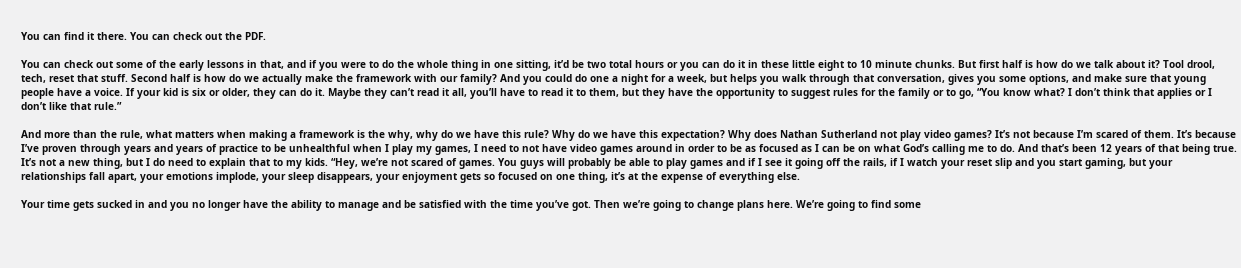You can find it there. You can check out the PDF.

You can check out some of the early lessons in that, and if you were to do the whole thing in one sitting, it’d be two total hours or you can do it in these little eight to 10 minute chunks. But first half is how do we talk about it? Tool drool, tech, reset that stuff. Second half is how do we actually make the framework with our family? And you could do one a night for a week, but helps you walk through that conversation, gives you some options, and make sure that young people have a voice. If your kid is six or older, they can do it. Maybe they can’t read it all, you’ll have to read it to them, but they have the opportunity to suggest rules for the family or to go, “You know what? I don’t think that applies or I don’t like that rule.”

And more than the rule, what matters when making a framework is the why, why do we have this rule? Why do we have this expectation? Why does Nathan Sutherland not play video games? It’s not because I’m scared of them. It’s because I’ve proven through years and years of practice to be unhealthful when I play my games, I need to not have video games around in order to be as focused as I can be on what God’s calling me to do. And that’s been 12 years of that being true. It’s not a new thing, but I do need to explain that to my kids. “Hey, we’re not scared of games. You guys will probably be able to play games and if I see it going off the rails, if I watch your reset slip and you start gaming, but your relationships fall apart, your emotions implode, your sleep disappears, your enjoyment gets so focused on one thing, it’s at the expense of everything else.

Your time gets sucked in and you no longer have the ability to manage and be satisfied with the time you’ve got. Then we’re going to change plans here. We’re going to find some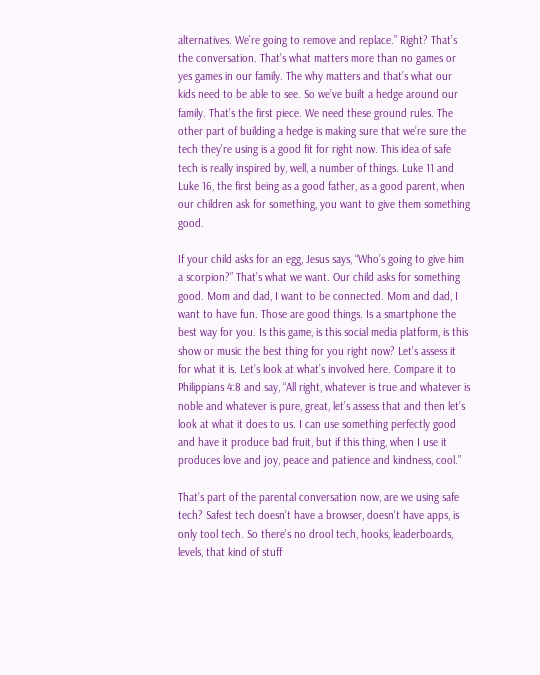alternatives. We’re going to remove and replace.” Right? That’s the conversation. That’s what matters more than no games or yes games in our family. The why matters and that’s what our kids need to be able to see. So we’ve built a hedge around our family. That’s the first piece. We need these ground rules. The other part of building a hedge is making sure that we’re sure the tech they’re using is a good fit for right now. This idea of safe tech is really inspired by, well, a number of things. Luke 11 and Luke 16, the first being as a good father, as a good parent, when our children ask for something, you want to give them something good.

If your child asks for an egg, Jesus says, “Who’s going to give him a scorpion?” That’s what we want. Our child asks for something good. Mom and dad, I want to be connected. Mom and dad, I want to have fun. Those are good things. Is a smartphone the best way for you. Is this game, is this social media platform, is this show or music the best thing for you right now? Let’s assess it for what it is. Let’s look at what’s involved here. Compare it to Philippians 4:8 and say, “All right, whatever is true and whatever is noble and whatever is pure, great, let’s assess that and then let’s look at what it does to us. I can use something perfectly good and have it produce bad fruit, but if this thing, when I use it produces love and joy, peace and patience and kindness, cool.”

That’s part of the parental conversation now, are we using safe tech? Safest tech doesn’t have a browser, doesn’t have apps, is only tool tech. So there’s no drool tech, hooks, leaderboards, levels, that kind of stuff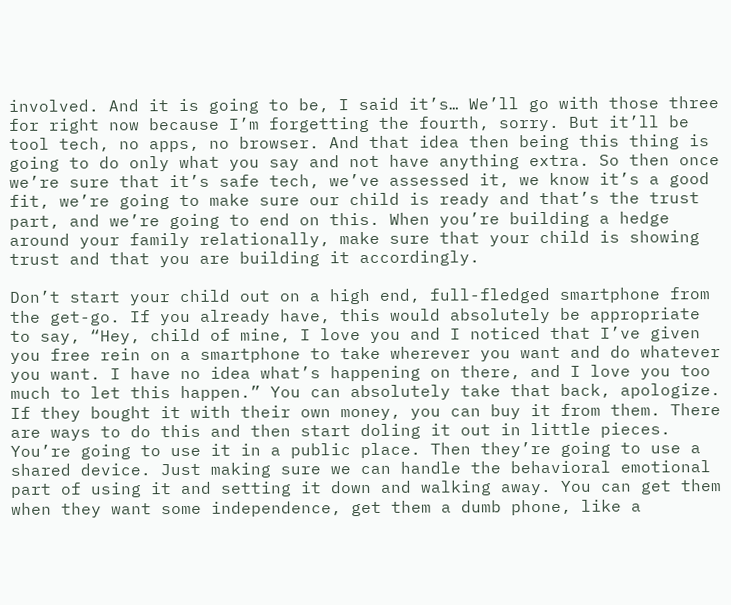involved. And it is going to be, I said it’s… We’ll go with those three for right now because I’m forgetting the fourth, sorry. But it’ll be tool tech, no apps, no browser. And that idea then being this thing is going to do only what you say and not have anything extra. So then once we’re sure that it’s safe tech, we’ve assessed it, we know it’s a good fit, we’re going to make sure our child is ready and that’s the trust part, and we’re going to end on this. When you’re building a hedge around your family relationally, make sure that your child is showing trust and that you are building it accordingly.

Don’t start your child out on a high end, full-fledged smartphone from the get-go. If you already have, this would absolutely be appropriate to say, “Hey, child of mine, I love you and I noticed that I’ve given you free rein on a smartphone to take wherever you want and do whatever you want. I have no idea what’s happening on there, and I love you too much to let this happen.” You can absolutely take that back, apologize. If they bought it with their own money, you can buy it from them. There are ways to do this and then start doling it out in little pieces. You’re going to use it in a public place. Then they’re going to use a shared device. Just making sure we can handle the behavioral emotional part of using it and setting it down and walking away. You can get them when they want some independence, get them a dumb phone, like a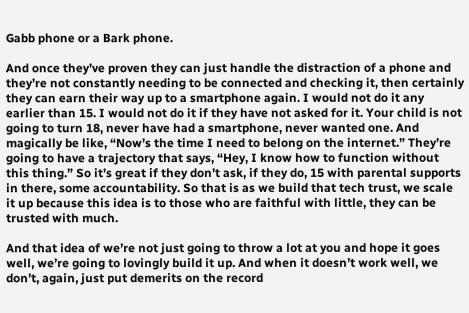Gabb phone or a Bark phone.

And once they’ve proven they can just handle the distraction of a phone and they’re not constantly needing to be connected and checking it, then certainly they can earn their way up to a smartphone again. I would not do it any earlier than 15. I would not do it if they have not asked for it. Your child is not going to turn 18, never have had a smartphone, never wanted one. And magically be like, “Now’s the time I need to belong on the internet.” They’re going to have a trajectory that says, “Hey, I know how to function without this thing.” So it’s great if they don’t ask, if they do, 15 with parental supports in there, some accountability. So that is as we build that tech trust, we scale it up because this idea is to those who are faithful with little, they can be trusted with much.

And that idea of we’re not just going to throw a lot at you and hope it goes well, we’re going to lovingly build it up. And when it doesn’t work well, we don’t, again, just put demerits on the record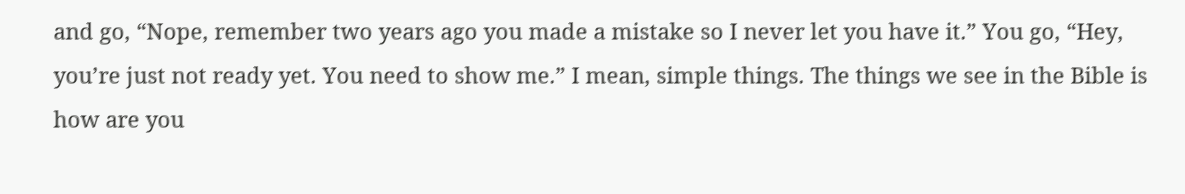and go, “Nope, remember two years ago you made a mistake so I never let you have it.” You go, “Hey, you’re just not ready yet. You need to show me.” I mean, simple things. The things we see in the Bible is how are you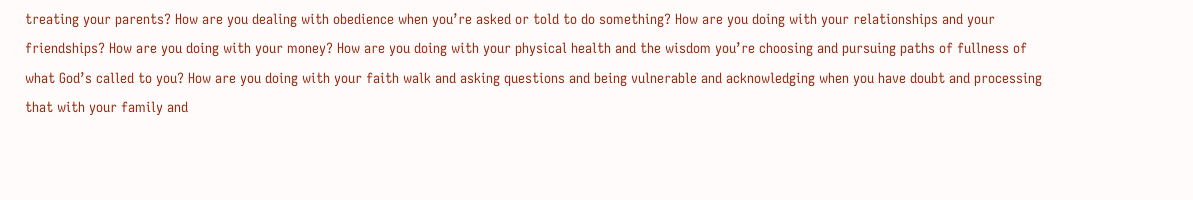treating your parents? How are you dealing with obedience when you’re asked or told to do something? How are you doing with your relationships and your friendships? How are you doing with your money? How are you doing with your physical health and the wisdom you’re choosing and pursuing paths of fullness of what God’s called to you? How are you doing with your faith walk and asking questions and being vulnerable and acknowledging when you have doubt and processing that with your family and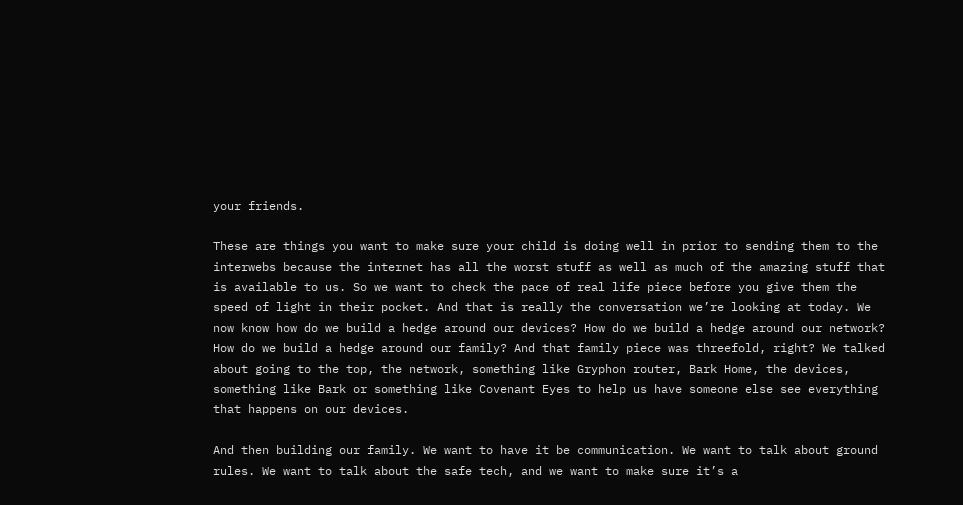your friends.

These are things you want to make sure your child is doing well in prior to sending them to the interwebs because the internet has all the worst stuff as well as much of the amazing stuff that is available to us. So we want to check the pace of real life piece before you give them the speed of light in their pocket. And that is really the conversation we’re looking at today. We now know how do we build a hedge around our devices? How do we build a hedge around our network? How do we build a hedge around our family? And that family piece was threefold, right? We talked about going to the top, the network, something like Gryphon router, Bark Home, the devices, something like Bark or something like Covenant Eyes to help us have someone else see everything that happens on our devices.

And then building our family. We want to have it be communication. We want to talk about ground rules. We want to talk about the safe tech, and we want to make sure it’s a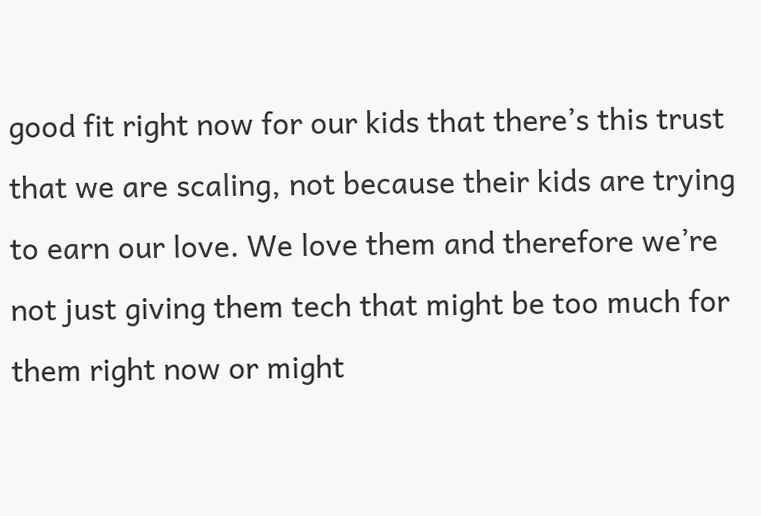good fit right now for our kids that there’s this trust that we are scaling, not because their kids are trying to earn our love. We love them and therefore we’re not just giving them tech that might be too much for them right now or might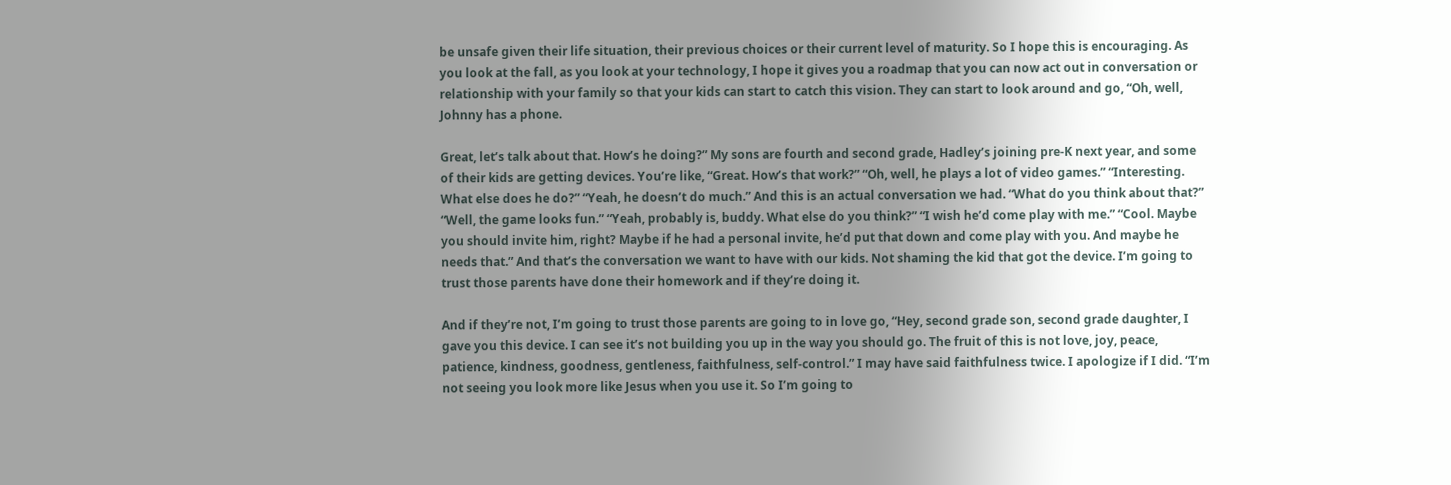be unsafe given their life situation, their previous choices or their current level of maturity. So I hope this is encouraging. As you look at the fall, as you look at your technology, I hope it gives you a roadmap that you can now act out in conversation or relationship with your family so that your kids can start to catch this vision. They can start to look around and go, “Oh, well, Johnny has a phone.

Great, let’s talk about that. How’s he doing?” My sons are fourth and second grade, Hadley’s joining pre-K next year, and some of their kids are getting devices. You’re like, “Great. How’s that work?” “Oh, well, he plays a lot of video games.” “Interesting. What else does he do?” “Yeah, he doesn’t do much.” And this is an actual conversation we had. “What do you think about that?” “Well, the game looks fun.” “Yeah, probably is, buddy. What else do you think?” “I wish he’d come play with me.” “Cool. Maybe you should invite him, right? Maybe if he had a personal invite, he’d put that down and come play with you. And maybe he needs that.” And that’s the conversation we want to have with our kids. Not shaming the kid that got the device. I’m going to trust those parents have done their homework and if they’re doing it.

And if they’re not, I’m going to trust those parents are going to in love go, “Hey, second grade son, second grade daughter, I gave you this device. I can see it’s not building you up in the way you should go. The fruit of this is not love, joy, peace, patience, kindness, goodness, gentleness, faithfulness, self-control.” I may have said faithfulness twice. I apologize if I did. “I’m not seeing you look more like Jesus when you use it. So I’m going to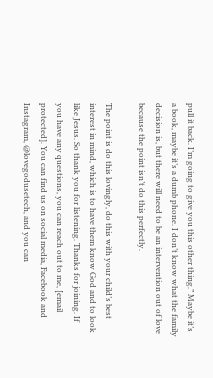pull it back. I’m going to give you this other thing.” Maybe it’s a book, maybe it’s a dumb phone. I don’t know what the family decision is, but there will need to be an intervention out of love because the point isn’t do this perfectly.

The point is do this lovingly, do this with your child’s best interest in mind, which is to have them know God and to look like Jesus. So thank you for listening. Thanks for joining. If you have any questions, you can reach out to me, [email protected]. You can find us on social media, Facebook and Instagram, @lovegodusetech, and you can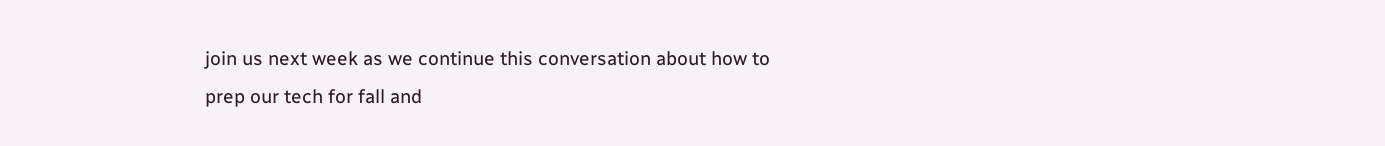join us next week as we continue this conversation about how to prep our tech for fall and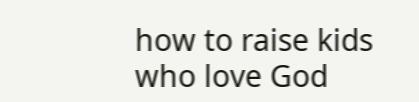how to raise kids who love God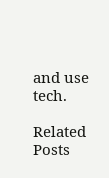and use tech.

Related Posts